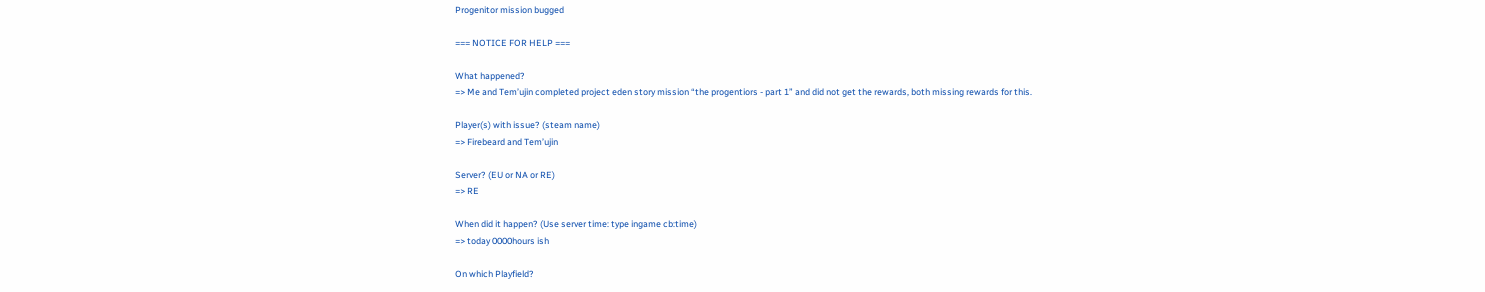Progenitor mission bugged

=== NOTICE FOR HELP ===

What happened?
=> Me and Tem’ujin completed project eden story mission “the progentiors - part 1” and did not get the rewards, both missing rewards for this.

Player(s) with issue? (steam name)
=> Firebeard and Tem’ujin

Server? (EU or NA or RE)
=> RE

When did it happen? (Use server time: type ingame cb:time)
=> today 0000hours ish

On which Playfield?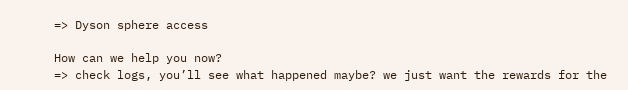=> Dyson sphere access

How can we help you now?
=> check logs, you’ll see what happened maybe? we just want the rewards for the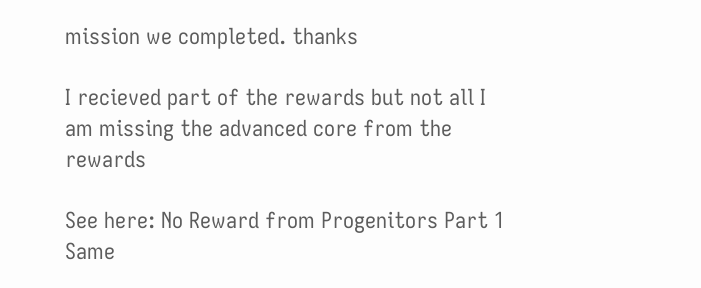mission we completed. thanks

I recieved part of the rewards but not all I am missing the advanced core from the rewards

See here: No Reward from Progenitors Part 1
Same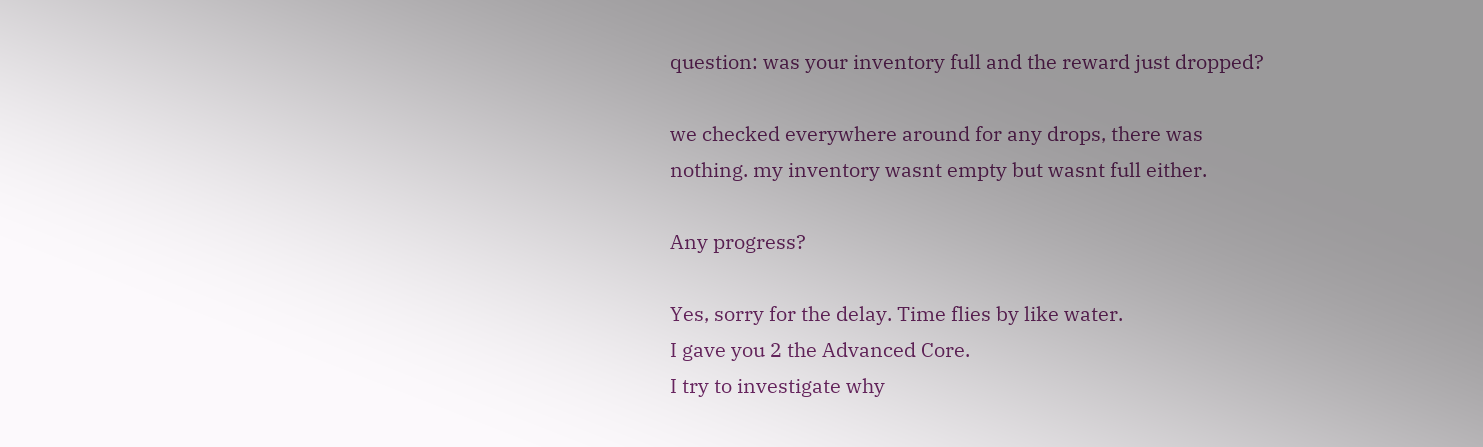question: was your inventory full and the reward just dropped?

we checked everywhere around for any drops, there was nothing. my inventory wasnt empty but wasnt full either.

Any progress?

Yes, sorry for the delay. Time flies by like water.
I gave you 2 the Advanced Core.
I try to investigate why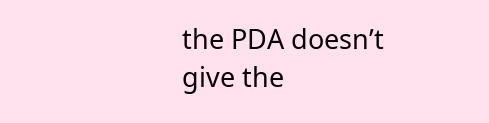the PDA doesn’t give the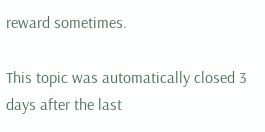reward sometimes.

This topic was automatically closed 3 days after the last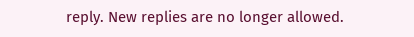reply. New replies are no longer allowed.